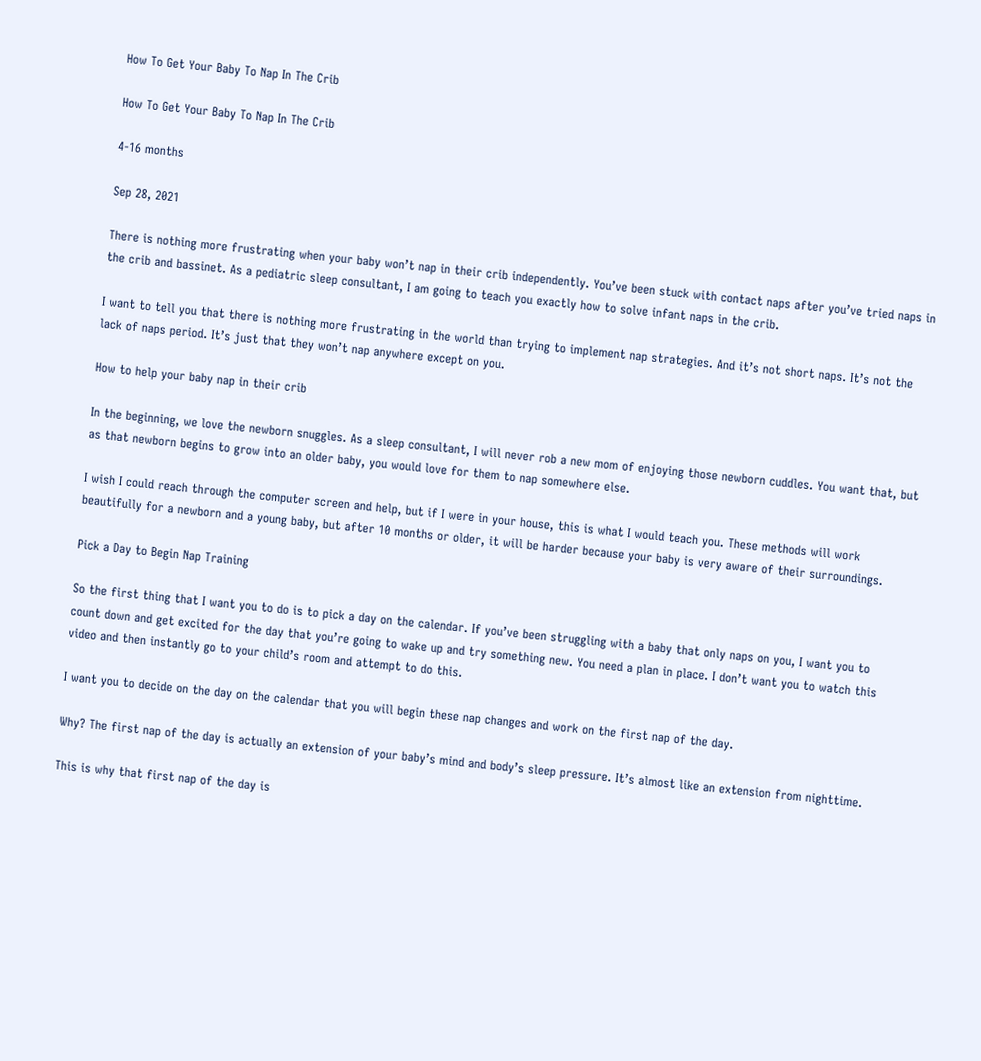How To Get Your Baby To Nap In The Crib

How To Get Your Baby To Nap In The Crib

4-16 months

Sep 28, 2021

There is nothing more frustrating when your baby won’t nap in their crib independently. You’ve been stuck with contact naps after you’ve tried naps in the crib and bassinet. As a pediatric sleep consultant, I am going to teach you exactly how to solve infant naps in the crib.

I want to tell you that there is nothing more frustrating in the world than trying to implement nap strategies. And it’s not short naps. It’s not the lack of naps period. It’s just that they won’t nap anywhere except on you.

How to help your baby nap in their crib

In the beginning, we love the newborn snuggles. As a sleep consultant, I will never rob a new mom of enjoying those newborn cuddles. You want that, but as that newborn begins to grow into an older baby, you would love for them to nap somewhere else.

I wish I could reach through the computer screen and help, but if I were in your house, this is what I would teach you. These methods will work beautifully for a newborn and a young baby, but after 10 months or older, it will be harder because your baby is very aware of their surroundings.

Pick a Day to Begin Nap Training

So the first thing that I want you to do is to pick a day on the calendar. If you’ve been struggling with a baby that only naps on you, I want you to count down and get excited for the day that you’re going to wake up and try something new. You need a plan in place. I don’t want you to watch this video and then instantly go to your child’s room and attempt to do this.

I want you to decide on the day on the calendar that you will begin these nap changes and work on the first nap of the day.

Why? The first nap of the day is actually an extension of your baby’s mind and body’s sleep pressure. It’s almost like an extension from nighttime.

This is why that first nap of the day is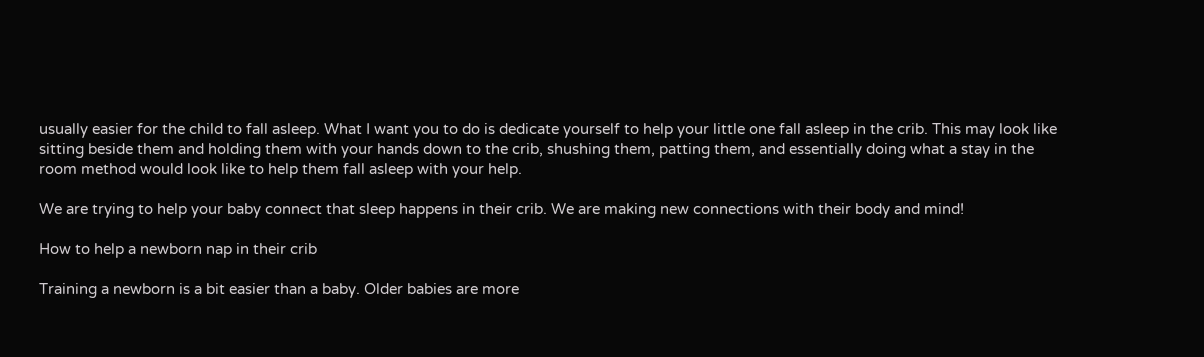usually easier for the child to fall asleep. What I want you to do is dedicate yourself to help your little one fall asleep in the crib. This may look like sitting beside them and holding them with your hands down to the crib, shushing them, patting them, and essentially doing what a stay in the room method would look like to help them fall asleep with your help.

We are trying to help your baby connect that sleep happens in their crib. We are making new connections with their body and mind!

How to help a newborn nap in their crib

Training a newborn is a bit easier than a baby. Older babies are more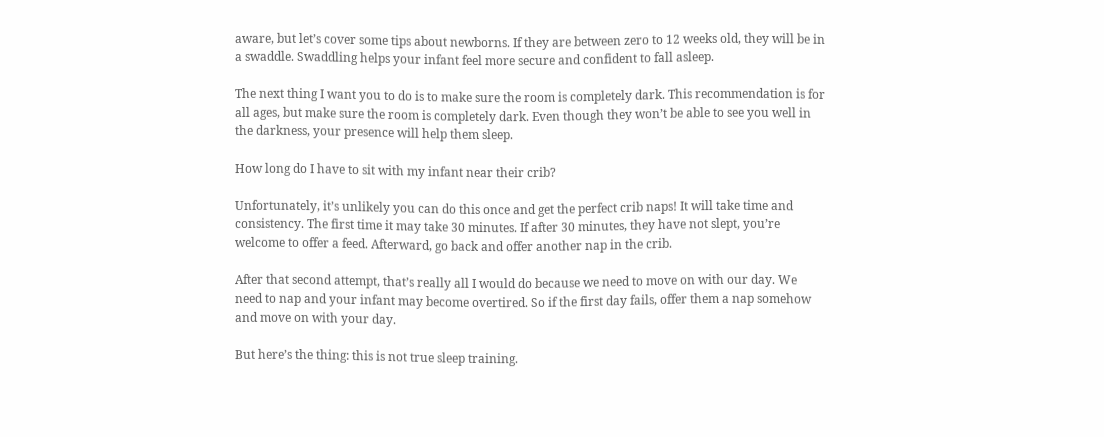aware, but let’s cover some tips about newborns. If they are between zero to 12 weeks old, they will be in a swaddle. Swaddling helps your infant feel more secure and confident to fall asleep.

The next thing I want you to do is to make sure the room is completely dark. This recommendation is for all ages, but make sure the room is completely dark. Even though they won’t be able to see you well in the darkness, your presence will help them sleep.

How long do I have to sit with my infant near their crib?

Unfortunately, it’s unlikely you can do this once and get the perfect crib naps! It will take time and consistency. The first time it may take 30 minutes. If after 30 minutes, they have not slept, you’re welcome to offer a feed. Afterward, go back and offer another nap in the crib.

After that second attempt, that’s really all I would do because we need to move on with our day. We need to nap and your infant may become overtired. So if the first day fails, offer them a nap somehow and move on with your day.

But here’s the thing: this is not true sleep training.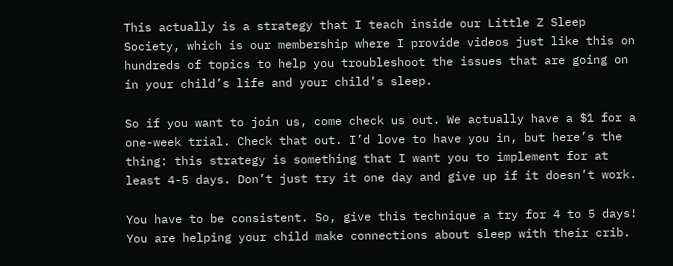This actually is a strategy that I teach inside our Little Z Sleep Society, which is our membership where I provide videos just like this on hundreds of topics to help you troubleshoot the issues that are going on in your child’s life and your child’s sleep.

So if you want to join us, come check us out. We actually have a $1 for a one-week trial. Check that out. I’d love to have you in, but here’s the thing: this strategy is something that I want you to implement for at least 4-5 days. Don’t just try it one day and give up if it doesn’t work.

You have to be consistent. So, give this technique a try for 4 to 5 days! You are helping your child make connections about sleep with their crib.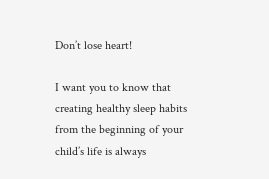Don’t lose heart!

I want you to know that creating healthy sleep habits from the beginning of your child’s life is always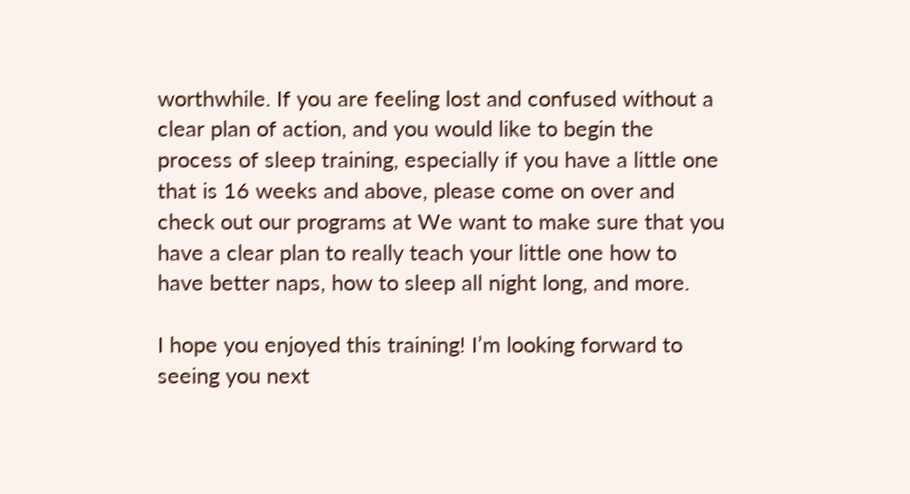worthwhile. If you are feeling lost and confused without a clear plan of action, and you would like to begin the process of sleep training, especially if you have a little one that is 16 weeks and above, please come on over and check out our programs at We want to make sure that you have a clear plan to really teach your little one how to have better naps, how to sleep all night long, and more.

I hope you enjoyed this training! I’m looking forward to seeing you next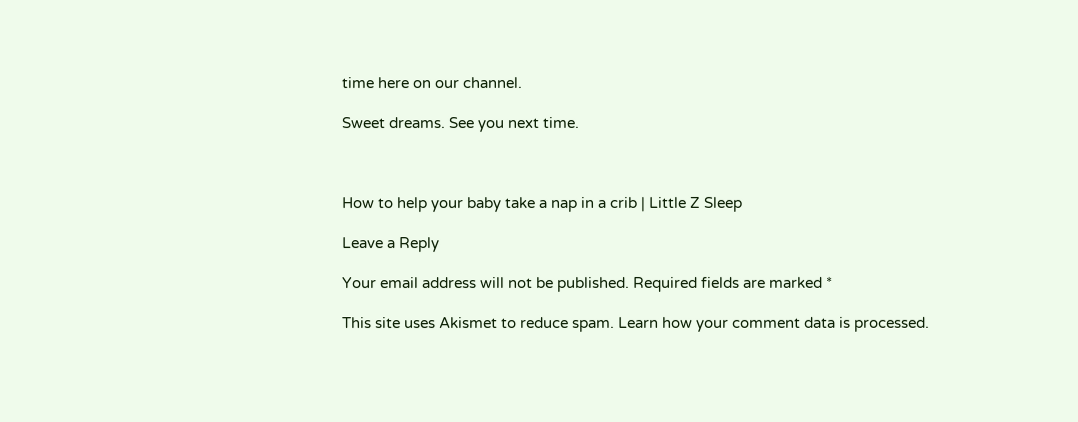time here on our channel.

Sweet dreams. See you next time.



How to help your baby take a nap in a crib | Little Z Sleep

Leave a Reply

Your email address will not be published. Required fields are marked *

This site uses Akismet to reduce spam. Learn how your comment data is processed.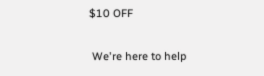$10 OFF

 We're here to help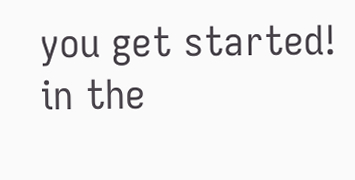you get started!
in the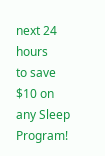next 24 hours
to save $10 on any Sleep Program!